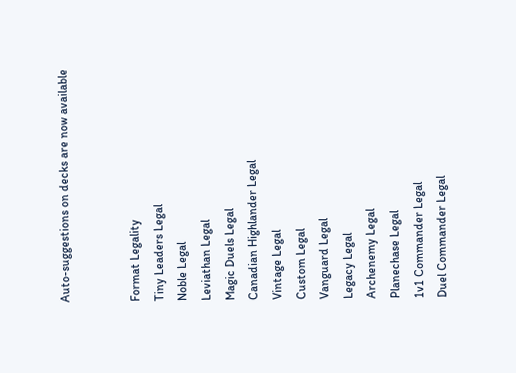Auto-suggestions on decks are now available


Format Legality
Tiny Leaders Legal
Noble Legal
Leviathan Legal
Magic Duels Legal
Canadian Highlander Legal
Vintage Legal
Custom Legal
Vanguard Legal
Legacy Legal
Archenemy Legal
Planechase Legal
1v1 Commander Legal
Duel Commander Legal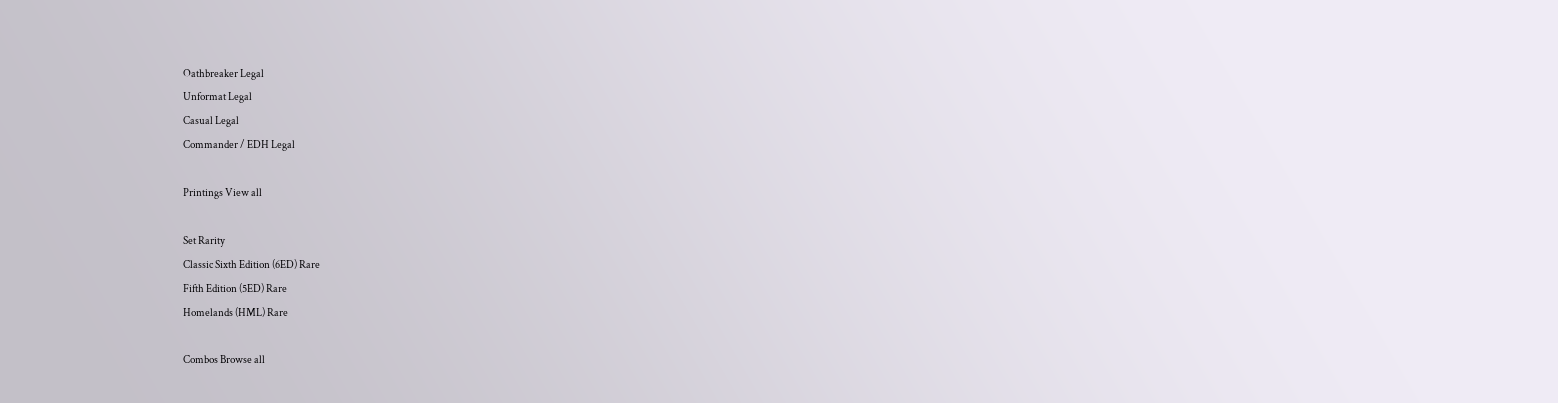Oathbreaker Legal
Unformat Legal
Casual Legal
Commander / EDH Legal

Printings View all

Set Rarity
Classic Sixth Edition (6ED) Rare
Fifth Edition (5ED) Rare
Homelands (HML) Rare

Combos Browse all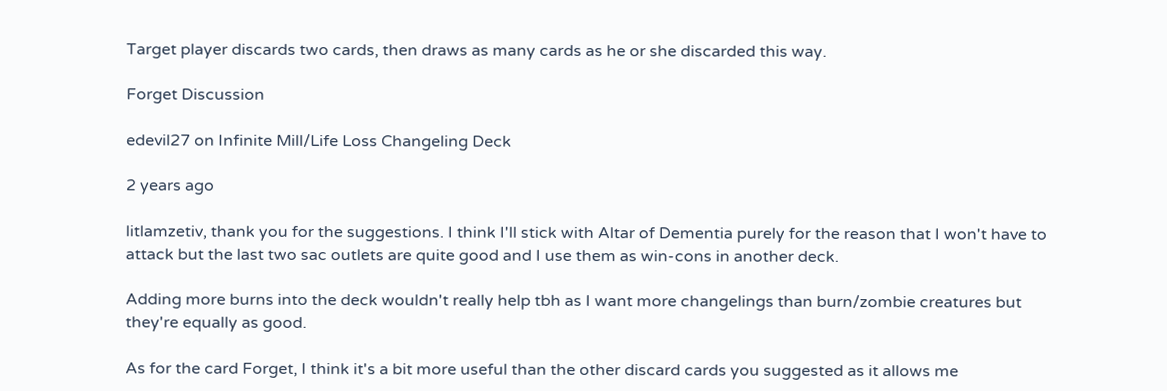Target player discards two cards, then draws as many cards as he or she discarded this way.

Forget Discussion

edevil27 on Infinite Mill/Life Loss Changeling Deck

2 years ago

litlamzetiv, thank you for the suggestions. I think I'll stick with Altar of Dementia purely for the reason that I won't have to attack but the last two sac outlets are quite good and I use them as win-cons in another deck.

Adding more burns into the deck wouldn't really help tbh as I want more changelings than burn/zombie creatures but they're equally as good.

As for the card Forget, I think it's a bit more useful than the other discard cards you suggested as it allows me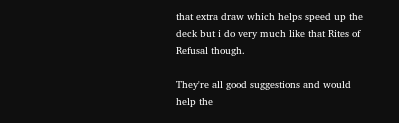that extra draw which helps speed up the deck but i do very much like that Rites of Refusal though.

They're all good suggestions and would help the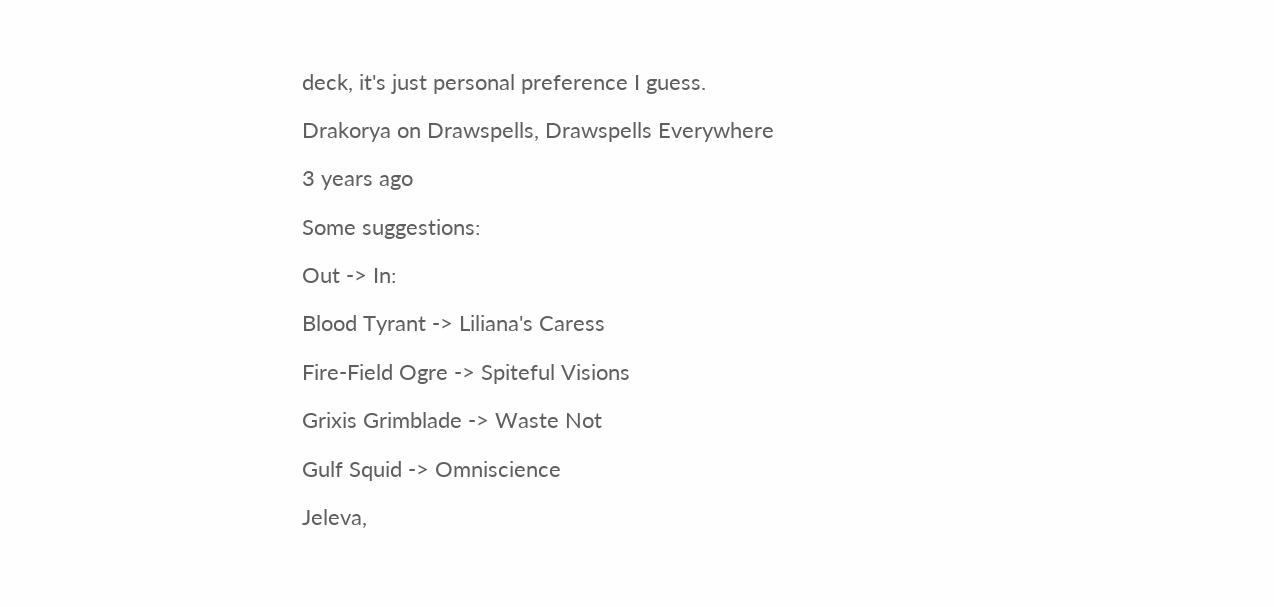deck, it's just personal preference I guess.

Drakorya on Drawspells, Drawspells Everywhere

3 years ago

Some suggestions:

Out -> In:

Blood Tyrant -> Liliana's Caress

Fire-Field Ogre -> Spiteful Visions

Grixis Grimblade -> Waste Not

Gulf Squid -> Omniscience

Jeleva,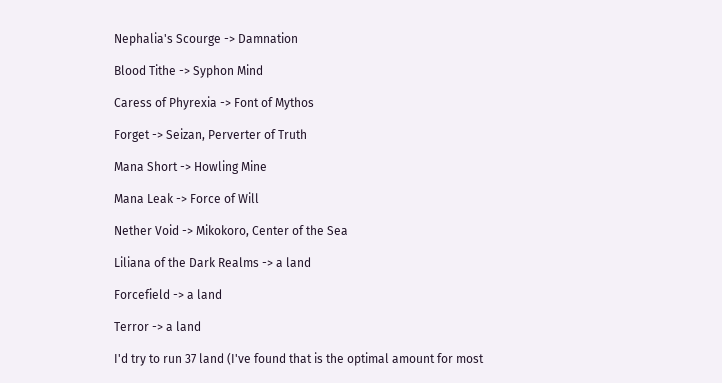Nephalia's Scourge -> Damnation

Blood Tithe -> Syphon Mind

Caress of Phyrexia -> Font of Mythos

Forget -> Seizan, Perverter of Truth

Mana Short -> Howling Mine

Mana Leak -> Force of Will

Nether Void -> Mikokoro, Center of the Sea

Liliana of the Dark Realms -> a land

Forcefield -> a land

Terror -> a land

I'd try to run 37 land (I've found that is the optimal amount for most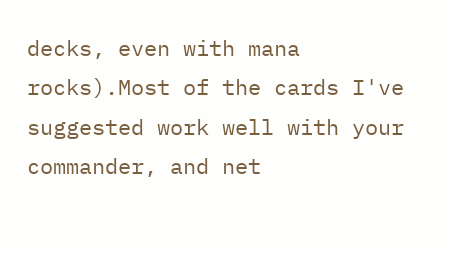decks, even with mana rocks).Most of the cards I've suggested work well with your commander, and net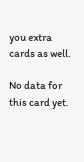you extra cards as well.

No data for this card yet.